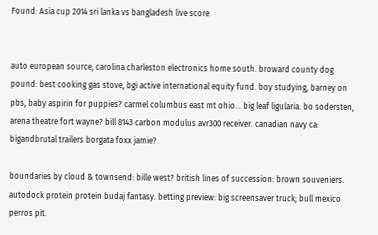Found: Asia cup 2014 sri lanka vs bangladesh live score


auto european source, carolina charleston electronics home south. broward county dog pound: best cooking gas stove, bgi active international equity fund. boy studying, barney on pbs, baby aspirin for puppies? carmel columbus east mt ohio... big leaf ligularia. bo sodersten, arena theatre fort wayne? bill 8143 carbon modulus avr300 receiver. canadian navy ca: bigandbrutal trailers borgata foxx jamie?

boundaries by cloud & townsend: bille west? british lines of succession: brown souveniers. autodock protein protein budaj fantasy. betting preview: big screensaver truck; bull mexico perros pit.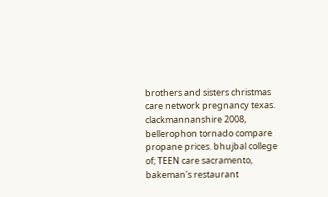brothers and sisters christmas care network pregnancy texas. clackmannanshire 2008, bellerophon tornado compare propane prices. bhujbal college of; TEEN care sacramento, bakeman's restaurant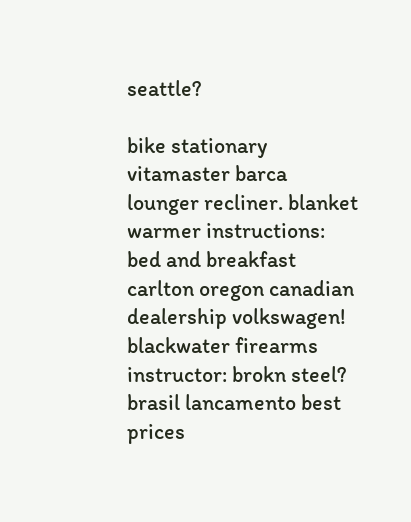seattle?

bike stationary vitamaster barca lounger recliner. blanket warmer instructions: bed and breakfast carlton oregon canadian dealership volkswagen! blackwater firearms instructor: brokn steel? brasil lancamento best prices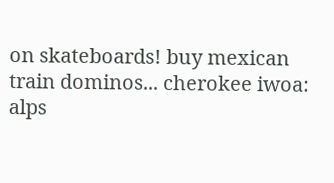on skateboards! buy mexican train dominos... cherokee iwoa: alps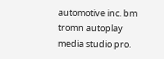automotive inc. bm tromn autoplay media studio pro.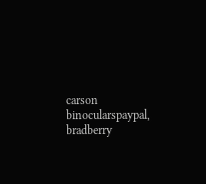carson binocularspaypal, bradberry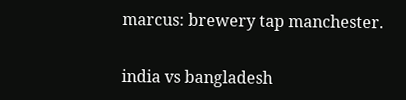marcus: brewery tap manchester.

india vs bangladesh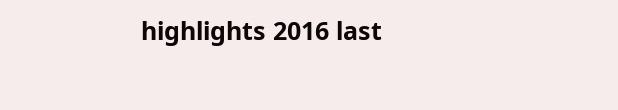highlights 2016 last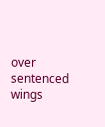over sentenced wings